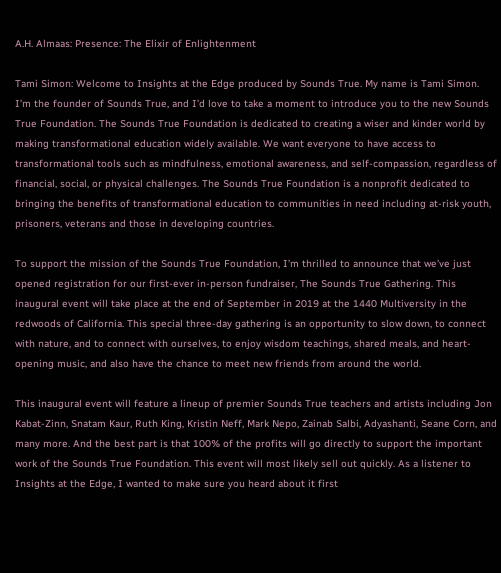A.H. Almaas: Presence: The Elixir of Enlightenment

Tami Simon: Welcome to Insights at the Edge produced by Sounds True. My name is Tami Simon. I’m the founder of Sounds True, and I’d love to take a moment to introduce you to the new Sounds True Foundation. The Sounds True Foundation is dedicated to creating a wiser and kinder world by making transformational education widely available. We want everyone to have access to transformational tools such as mindfulness, emotional awareness, and self-compassion, regardless of financial, social, or physical challenges. The Sounds True Foundation is a nonprofit dedicated to bringing the benefits of transformational education to communities in need including at-risk youth, prisoners, veterans and those in developing countries.

To support the mission of the Sounds True Foundation, I’m thrilled to announce that we’ve just opened registration for our first-ever in-person fundraiser, The Sounds True Gathering. This inaugural event will take place at the end of September in 2019 at the 1440 Multiversity in the redwoods of California. This special three-day gathering is an opportunity to slow down, to connect with nature, and to connect with ourselves, to enjoy wisdom teachings, shared meals, and heart-opening music, and also have the chance to meet new friends from around the world.

This inaugural event will feature a lineup of premier Sounds True teachers and artists including Jon Kabat-Zinn, Snatam Kaur, Ruth King, Kristin Neff, Mark Nepo, Zainab Salbi, Adyashanti, Seane Corn, and many more. And the best part is that 100% of the profits will go directly to support the important work of the Sounds True Foundation. This event will most likely sell out quickly. As a listener to Insights at the Edge, I wanted to make sure you heard about it first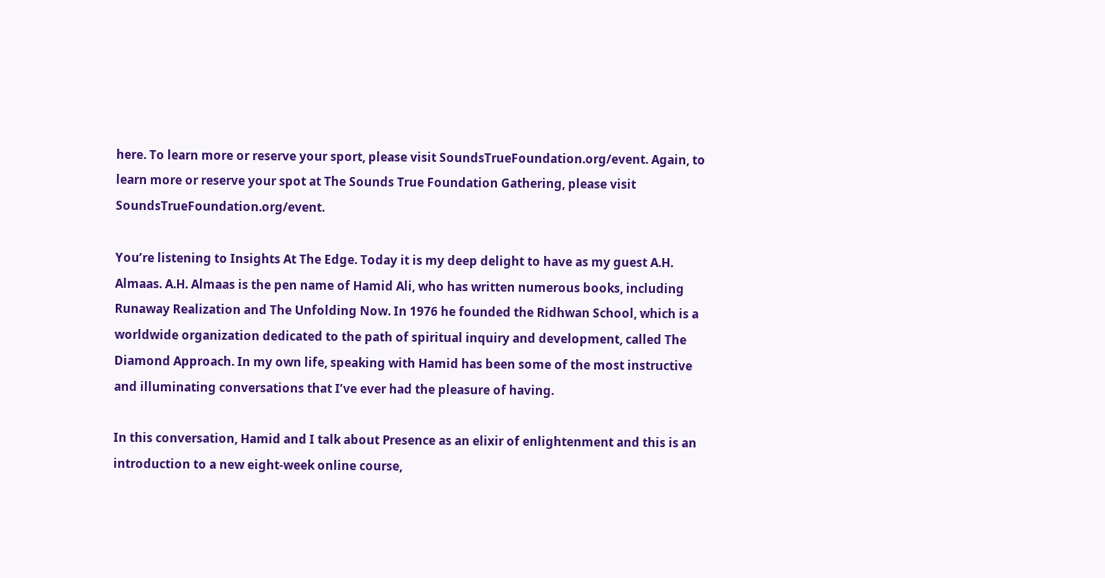here. To learn more or reserve your sport, please visit SoundsTrueFoundation.org/event. Again, to learn more or reserve your spot at The Sounds True Foundation Gathering, please visit SoundsTrueFoundation.org/event.

You’re listening to Insights At The Edge. Today it is my deep delight to have as my guest A.H. Almaas. A.H. Almaas is the pen name of Hamid Ali, who has written numerous books, including Runaway Realization and The Unfolding Now. In 1976 he founded the Ridhwan School, which is a worldwide organization dedicated to the path of spiritual inquiry and development, called The Diamond Approach. In my own life, speaking with Hamid has been some of the most instructive and illuminating conversations that I’ve ever had the pleasure of having.

In this conversation, Hamid and I talk about Presence as an elixir of enlightenment and this is an introduction to a new eight-week online course,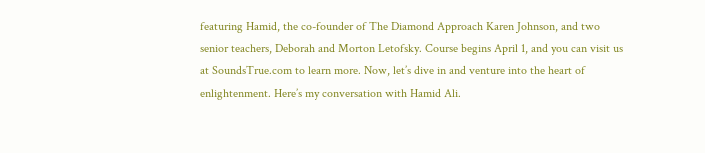featuring Hamid, the co-founder of The Diamond Approach Karen Johnson, and two senior teachers, Deborah and Morton Letofsky. Course begins April 1, and you can visit us at SoundsTrue.com to learn more. Now, let’s dive in and venture into the heart of enlightenment. Here’s my conversation with Hamid Ali.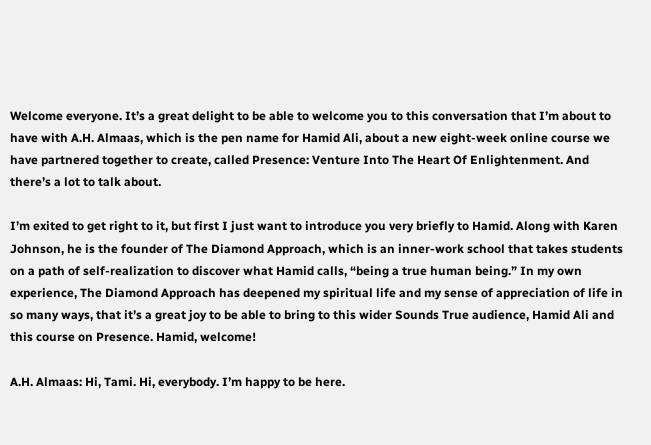Welcome everyone. It’s a great delight to be able to welcome you to this conversation that I’m about to have with A.H. Almaas, which is the pen name for Hamid Ali, about a new eight-week online course we have partnered together to create, called Presence: Venture Into The Heart Of Enlightenment. And there’s a lot to talk about.

I’m exited to get right to it, but first I just want to introduce you very briefly to Hamid. Along with Karen Johnson, he is the founder of The Diamond Approach, which is an inner-work school that takes students on a path of self-realization to discover what Hamid calls, “being a true human being.” In my own experience, The Diamond Approach has deepened my spiritual life and my sense of appreciation of life in so many ways, that it’s a great joy to be able to bring to this wider Sounds True audience, Hamid Ali and this course on Presence. Hamid, welcome!

A.H. Almaas: Hi, Tami. Hi, everybody. I’m happy to be here.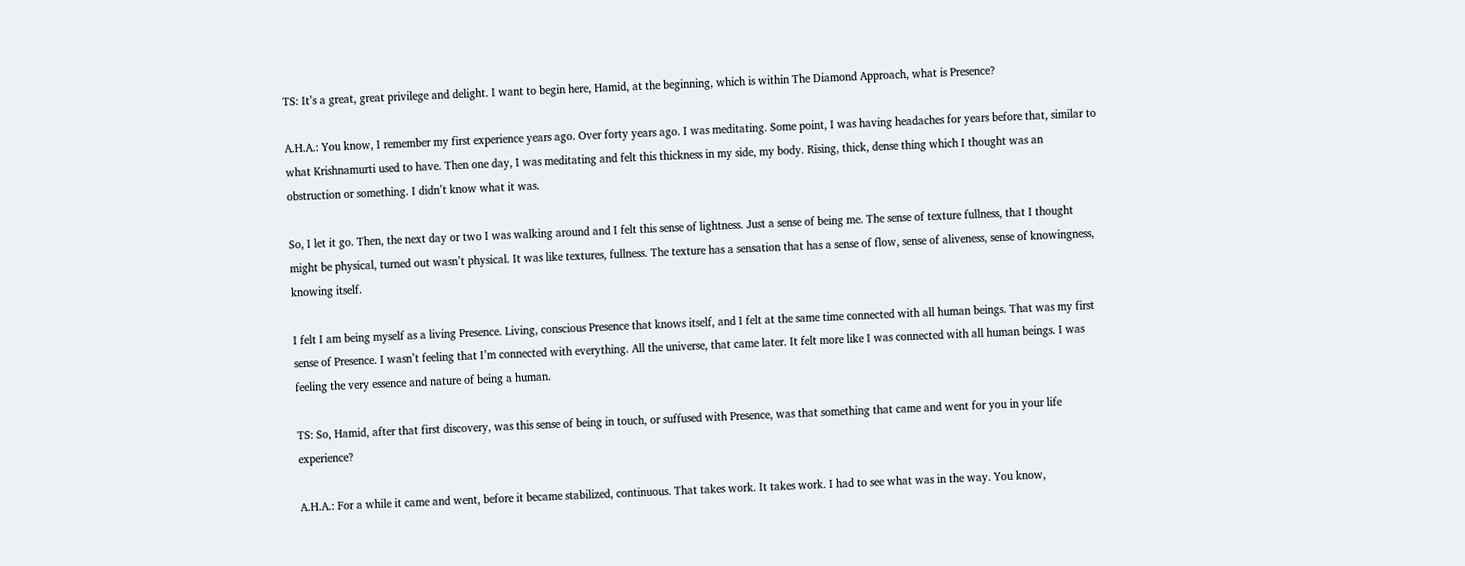TS: It’s a great, great privilege and delight. I want to begin here, Hamid, at the beginning, which is within The Diamond Approach, what is Presence?

A.H.A.: You know, I remember my first experience years ago. Over forty years ago. I was meditating. Some point, I was having headaches for years before that, similar to what Krishnamurti used to have. Then one day, I was meditating and felt this thickness in my side, my body. Rising, thick, dense thing which I thought was an obstruction or something. I didn’t know what it was.

So, I let it go. Then, the next day or two I was walking around and I felt this sense of lightness. Just a sense of being me. The sense of texture fullness, that I thought might be physical, turned out wasn’t physical. It was like textures, fullness. The texture has a sensation that has a sense of flow, sense of aliveness, sense of knowingness, knowing itself.

I felt I am being myself as a living Presence. Living, conscious Presence that knows itself, and I felt at the same time connected with all human beings. That was my first sense of Presence. I wasn’t feeling that I’m connected with everything. All the universe, that came later. It felt more like I was connected with all human beings. I was feeling the very essence and nature of being a human.

TS: So, Hamid, after that first discovery, was this sense of being in touch, or suffused with Presence, was that something that came and went for you in your life experience?

A.H.A.: For a while it came and went, before it became stabilized, continuous. That takes work. It takes work. I had to see what was in the way. You know,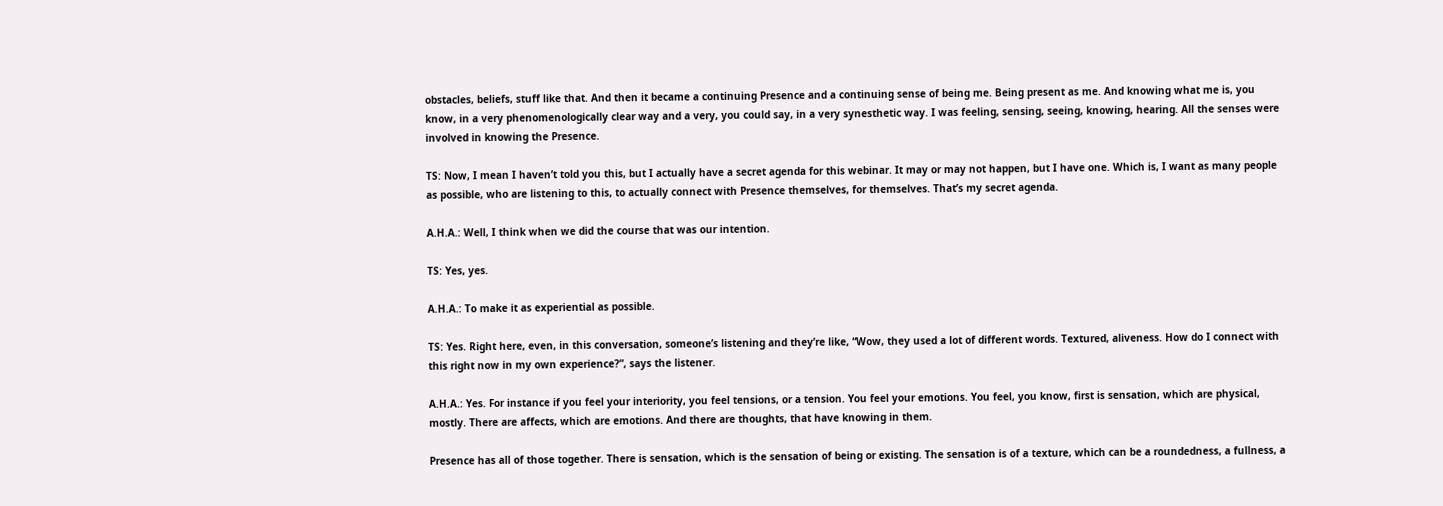obstacles, beliefs, stuff like that. And then it became a continuing Presence and a continuing sense of being me. Being present as me. And knowing what me is, you know, in a very phenomenologically clear way and a very, you could say, in a very synesthetic way. I was feeling, sensing, seeing, knowing, hearing. All the senses were involved in knowing the Presence.

TS: Now, I mean I haven’t told you this, but I actually have a secret agenda for this webinar. It may or may not happen, but I have one. Which is, I want as many people as possible, who are listening to this, to actually connect with Presence themselves, for themselves. That’s my secret agenda.

A.H.A.: Well, I think when we did the course that was our intention.

TS: Yes, yes.

A.H.A.: To make it as experiential as possible.

TS: Yes. Right here, even, in this conversation, someone’s listening and they’re like, “Wow, they used a lot of different words. Textured, aliveness. How do I connect with this right now in my own experience?”, says the listener.

A.H.A.: Yes. For instance if you feel your interiority, you feel tensions, or a tension. You feel your emotions. You feel, you know, first is sensation, which are physical, mostly. There are affects, which are emotions. And there are thoughts, that have knowing in them.

Presence has all of those together. There is sensation, which is the sensation of being or existing. The sensation is of a texture, which can be a roundedness, a fullness, a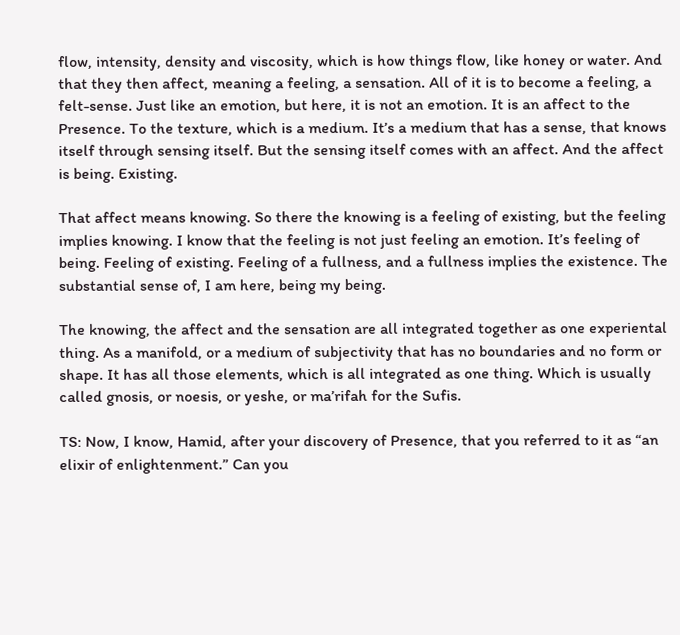flow, intensity, density and viscosity, which is how things flow, like honey or water. And that they then affect, meaning a feeling, a sensation. All of it is to become a feeling, a felt-sense. Just like an emotion, but here, it is not an emotion. It is an affect to the Presence. To the texture, which is a medium. It’s a medium that has a sense, that knows itself through sensing itself. But the sensing itself comes with an affect. And the affect is being. Existing.

That affect means knowing. So there the knowing is a feeling of existing, but the feeling implies knowing. I know that the feeling is not just feeling an emotion. It’s feeling of being. Feeling of existing. Feeling of a fullness, and a fullness implies the existence. The substantial sense of, I am here, being my being.

The knowing, the affect and the sensation are all integrated together as one experiental thing. As a manifold, or a medium of subjectivity that has no boundaries and no form or shape. It has all those elements, which is all integrated as one thing. Which is usually called gnosis, or noesis, or yeshe, or ma’rifah for the Sufis.

TS: Now, I know, Hamid, after your discovery of Presence, that you referred to it as “an elixir of enlightenment.” Can you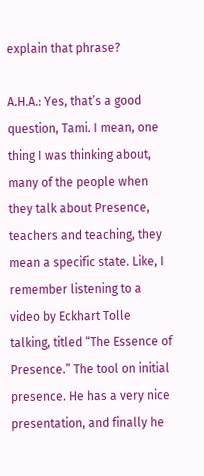explain that phrase?

A.H.A.: Yes, that’s a good question, Tami. I mean, one thing I was thinking about, many of the people when they talk about Presence, teachers and teaching, they mean a specific state. Like, I remember listening to a video by Eckhart Tolle talking, titled “The Essence of Presence.” The tool on initial presence. He has a very nice presentation, and finally he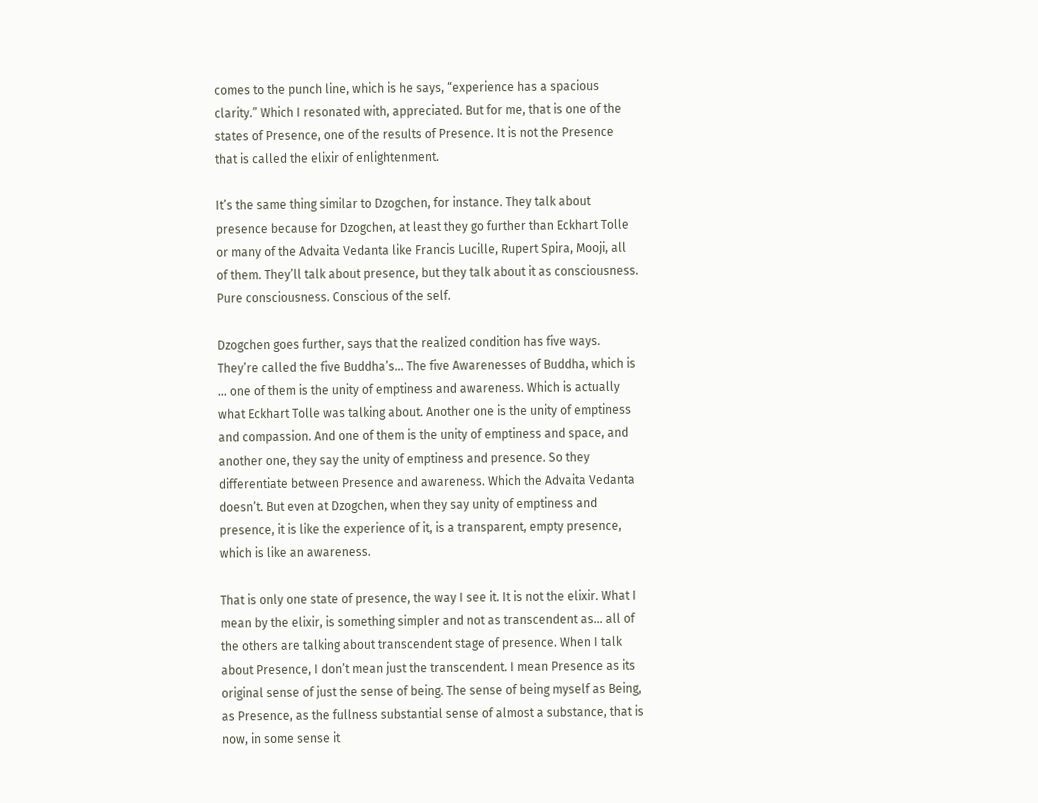comes to the punch line, which is he says, “experience has a spacious clarity.” Which I resonated with, appreciated. But for me, that is one of the states of Presence, one of the results of Presence. It is not the Presence that is called the elixir of enlightenment.

It’s the same thing similar to Dzogchen, for instance. They talk about presence because for Dzogchen, at least they go further than Eckhart Tolle or many of the Advaita Vedanta like Francis Lucille, Rupert Spira, Mooji, all of them. They’ll talk about presence, but they talk about it as consciousness. Pure consciousness. Conscious of the self.

Dzogchen goes further, says that the realized condition has five ways. They’re called the five Buddha’s… The five Awarenesses of Buddha, which is … one of them is the unity of emptiness and awareness. Which is actually what Eckhart Tolle was talking about. Another one is the unity of emptiness and compassion. And one of them is the unity of emptiness and space, and another one, they say the unity of emptiness and presence. So they differentiate between Presence and awareness. Which the Advaita Vedanta doesn’t. But even at Dzogchen, when they say unity of emptiness and presence, it is like the experience of it, is a transparent, empty presence, which is like an awareness.

That is only one state of presence, the way I see it. It is not the elixir. What I mean by the elixir, is something simpler and not as transcendent as… all of the others are talking about transcendent stage of presence. When I talk about Presence, I don’t mean just the transcendent. I mean Presence as its original sense of just the sense of being. The sense of being myself as Being, as Presence, as the fullness substantial sense of almost a substance, that is now, in some sense it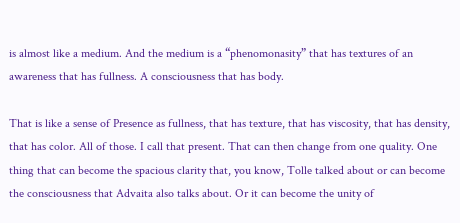is almost like a medium. And the medium is a “phenomonasity” that has textures of an awareness that has fullness. A consciousness that has body.

That is like a sense of Presence as fullness, that has texture, that has viscosity, that has density, that has color. All of those. I call that present. That can then change from one quality. One thing that can become the spacious clarity that, you know, Tolle talked about or can become the consciousness that Advaita also talks about. Or it can become the unity of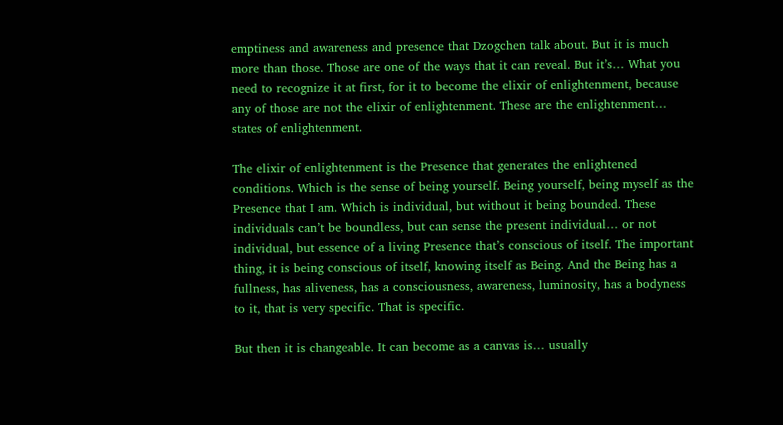emptiness and awareness and presence that Dzogchen talk about. But it is much more than those. Those are one of the ways that it can reveal. But it’s… What you need to recognize it at first, for it to become the elixir of enlightenment, because any of those are not the elixir of enlightenment. These are the enlightenment… states of enlightenment.

The elixir of enlightenment is the Presence that generates the enlightened conditions. Which is the sense of being yourself. Being yourself, being myself as the Presence that I am. Which is individual, but without it being bounded. These individuals can’t be boundless, but can sense the present individual… or not individual, but essence of a living Presence that’s conscious of itself. The important thing, it is being conscious of itself, knowing itself as Being. And the Being has a fullness, has aliveness, has a consciousness, awareness, luminosity, has a bodyness to it, that is very specific. That is specific.

But then it is changeable. It can become as a canvas is… usually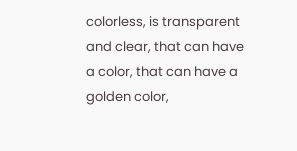colorless, is transparent and clear, that can have a color, that can have a golden color,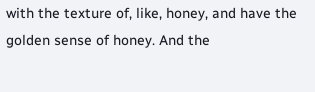with the texture of, like, honey, and have the golden sense of honey. And the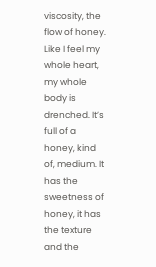viscosity, the flow of honey. Like I feel my whole heart, my whole body is drenched. It’s full of a honey, kind of, medium. It has the sweetness of honey, it has the texture and the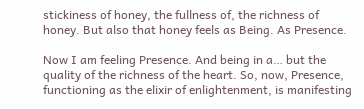stickiness of honey, the fullness of, the richness of honey. But also that honey feels as Being. As Presence.

Now I am feeling Presence. And being in a… but the quality of the richness of the heart. So, now, Presence, functioning as the elixir of enlightenment, is manifesting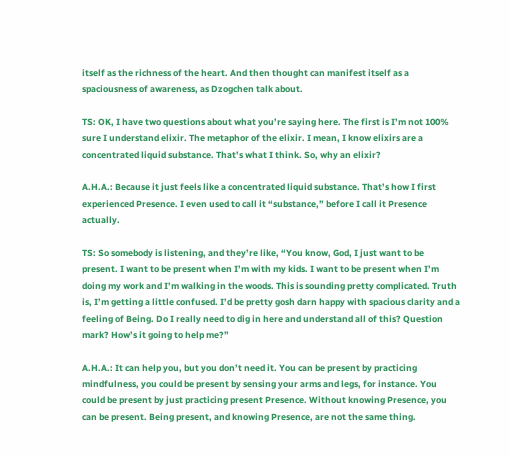itself as the richness of the heart. And then thought can manifest itself as a spaciousness of awareness, as Dzogchen talk about.

TS: OK, I have two questions about what you’re saying here. The first is I’m not 100% sure I understand elixir. The metaphor of the elixir. I mean, I know elixirs are a concentrated liquid substance. That’s what I think. So, why an elixir?

A.H.A.: Because it just feels like a concentrated liquid substance. That’s how I first experienced Presence. I even used to call it “substance,” before I call it Presence actually.

TS: So somebody is listening, and they’re like, “You know, God, I just want to be present. I want to be present when I’m with my kids. I want to be present when I’m doing my work and I’m walking in the woods. This is sounding pretty complicated. Truth is, I’m getting a little confused. I’d be pretty gosh darn happy with spacious clarity and a feeling of Being. Do I really need to dig in here and understand all of this? Question mark? How’s it going to help me?”

A.H.A.: It can help you, but you don’t need it. You can be present by practicing mindfulness, you could be present by sensing your arms and legs, for instance. You could be present by just practicing present Presence. Without knowing Presence, you can be present. Being present, and knowing Presence, are not the same thing.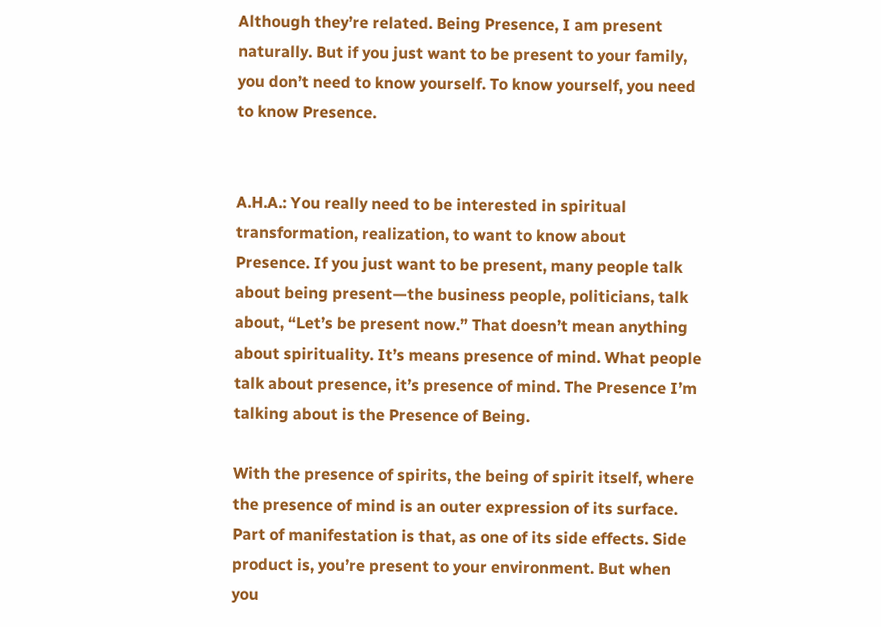Although they’re related. Being Presence, I am present naturally. But if you just want to be present to your family, you don’t need to know yourself. To know yourself, you need to know Presence.


A.H.A.: You really need to be interested in spiritual transformation, realization, to want to know about Presence. If you just want to be present, many people talk about being present—the business people, politicians, talk about, “Let’s be present now.” That doesn’t mean anything about spirituality. It’s means presence of mind. What people talk about presence, it’s presence of mind. The Presence I’m talking about is the Presence of Being.

With the presence of spirits, the being of spirit itself, where the presence of mind is an outer expression of its surface. Part of manifestation is that, as one of its side effects. Side product is, you’re present to your environment. But when you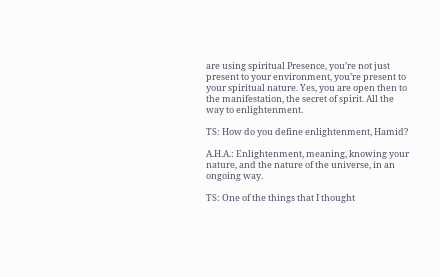are using spiritual Presence, you’re not just present to your environment, you’re present to your spiritual nature. Yes, you are open then to the manifestation, the secret of spirit. All the way to enlightenment.

TS: How do you define enlightenment, Hamid?

A.H.A.: Enlightenment, meaning, knowing your nature, and the nature of the universe, in an ongoing way.

TS: One of the things that I thought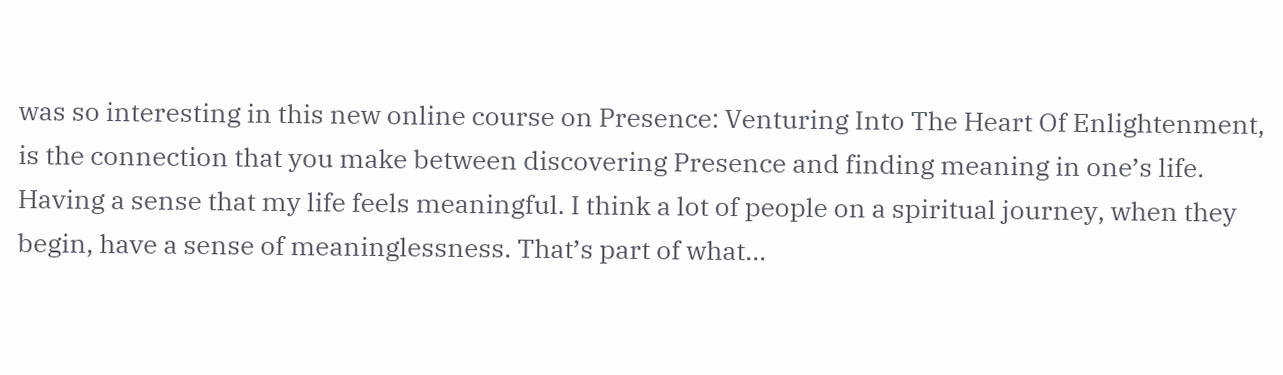was so interesting in this new online course on Presence: Venturing Into The Heart Of Enlightenment, is the connection that you make between discovering Presence and finding meaning in one’s life. Having a sense that my life feels meaningful. I think a lot of people on a spiritual journey, when they begin, have a sense of meaninglessness. That’s part of what…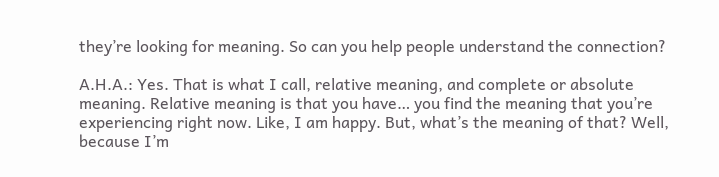they’re looking for meaning. So can you help people understand the connection?

A.H.A.: Yes. That is what I call, relative meaning, and complete or absolute meaning. Relative meaning is that you have… you find the meaning that you’re experiencing right now. Like, I am happy. But, what’s the meaning of that? Well, because I’m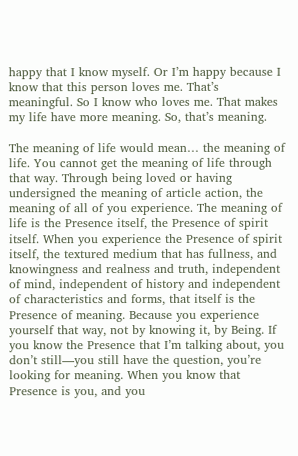happy that I know myself. Or I’m happy because I know that this person loves me. That’s meaningful. So I know who loves me. That makes my life have more meaning. So, that’s meaning.

The meaning of life would mean… the meaning of life. You cannot get the meaning of life through that way. Through being loved or having undersigned the meaning of article action, the meaning of all of you experience. The meaning of life is the Presence itself, the Presence of spirit itself. When you experience the Presence of spirit itself, the textured medium that has fullness, and knowingness and realness and truth, independent of mind, independent of history and independent of characteristics and forms, that itself is the Presence of meaning. Because you experience yourself that way, not by knowing it, by Being. If you know the Presence that I’m talking about, you don’t still—you still have the question, you’re looking for meaning. When you know that Presence is you, and you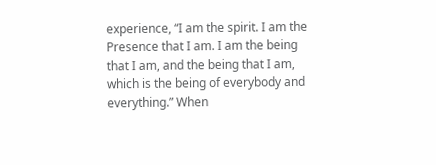experience, “I am the spirit. I am the Presence that I am. I am the being that I am, and the being that I am, which is the being of everybody and everything.” When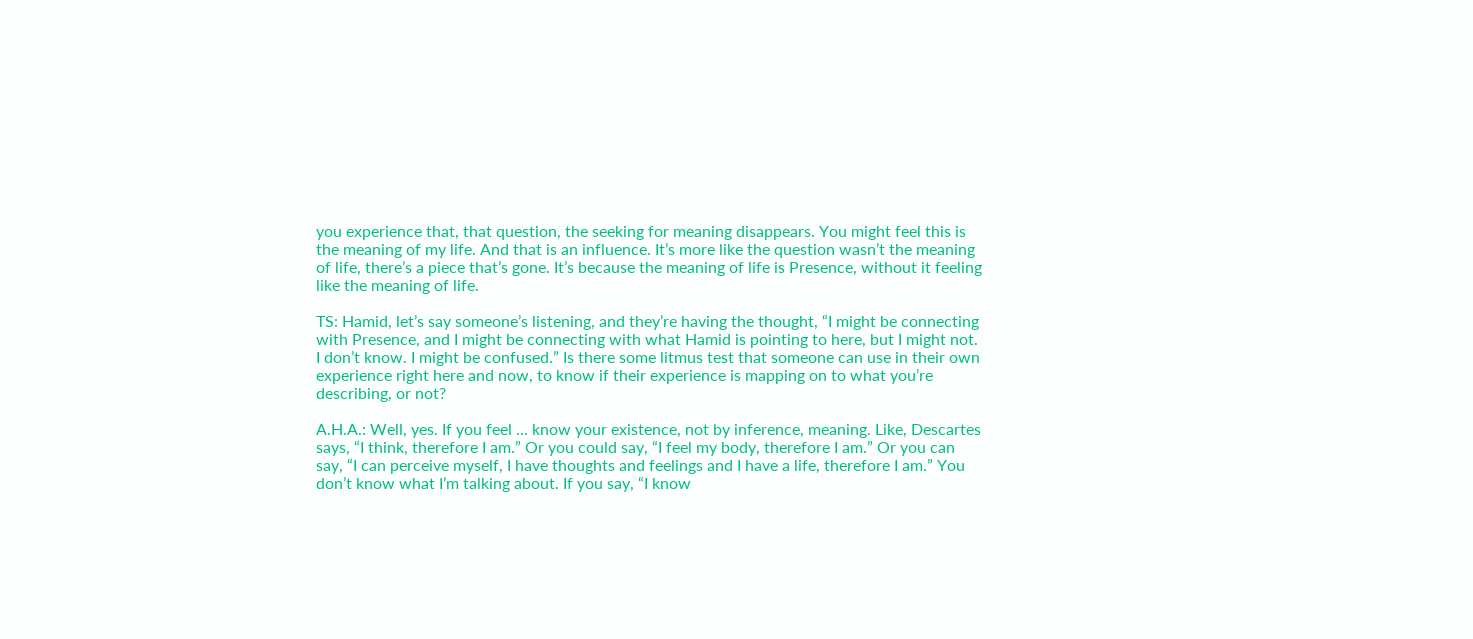you experience that, that question, the seeking for meaning disappears. You might feel this is the meaning of my life. And that is an influence. It’s more like the question wasn’t the meaning of life, there’s a piece that’s gone. It’s because the meaning of life is Presence, without it feeling like the meaning of life.

TS: Hamid, let’s say someone’s listening, and they’re having the thought, “I might be connecting with Presence, and I might be connecting with what Hamid is pointing to here, but I might not. I don’t know. I might be confused.” Is there some litmus test that someone can use in their own experience right here and now, to know if their experience is mapping on to what you’re describing, or not?

A.H.A.: Well, yes. If you feel … know your existence, not by inference, meaning. Like, Descartes says, “I think, therefore I am.” Or you could say, “I feel my body, therefore I am.” Or you can say, “I can perceive myself, I have thoughts and feelings and I have a life, therefore I am.” You don’t know what I’m talking about. If you say, “I know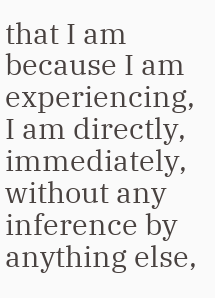that I am because I am experiencing, I am directly, immediately, without any inference by anything else,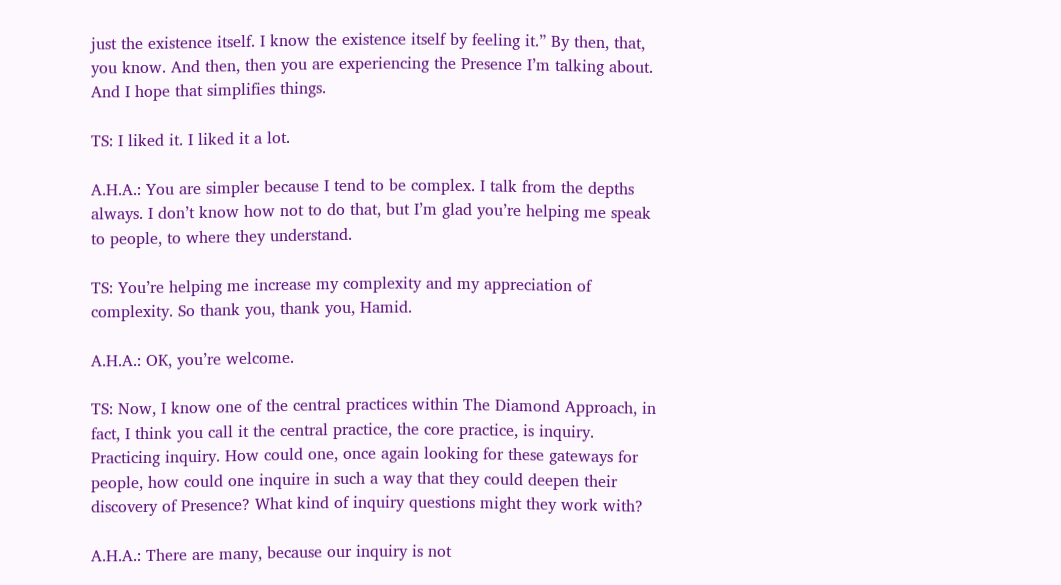just the existence itself. I know the existence itself by feeling it.” By then, that, you know. And then, then you are experiencing the Presence I’m talking about. And I hope that simplifies things.

TS: I liked it. I liked it a lot.

A.H.A.: You are simpler because I tend to be complex. I talk from the depths always. I don’t know how not to do that, but I’m glad you’re helping me speak to people, to where they understand.

TS: You’re helping me increase my complexity and my appreciation of complexity. So thank you, thank you, Hamid.

A.H.A.: OK, you’re welcome.

TS: Now, I know one of the central practices within The Diamond Approach, in fact, I think you call it the central practice, the core practice, is inquiry. Practicing inquiry. How could one, once again looking for these gateways for people, how could one inquire in such a way that they could deepen their discovery of Presence? What kind of inquiry questions might they work with?

A.H.A.: There are many, because our inquiry is not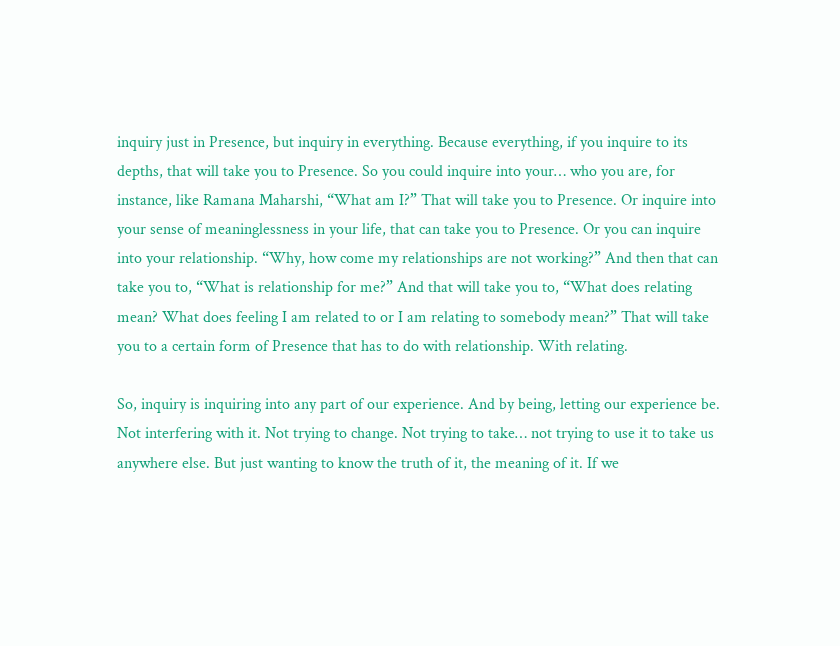inquiry just in Presence, but inquiry in everything. Because everything, if you inquire to its depths, that will take you to Presence. So you could inquire into your… who you are, for instance, like Ramana Maharshi, “What am I?” That will take you to Presence. Or inquire into your sense of meaninglessness in your life, that can take you to Presence. Or you can inquire into your relationship. “Why, how come my relationships are not working?” And then that can take you to, “What is relationship for me?” And that will take you to, “What does relating mean? What does feeling I am related to or I am relating to somebody mean?” That will take you to a certain form of Presence that has to do with relationship. With relating.

So, inquiry is inquiring into any part of our experience. And by being, letting our experience be. Not interfering with it. Not trying to change. Not trying to take… not trying to use it to take us anywhere else. But just wanting to know the truth of it, the meaning of it. If we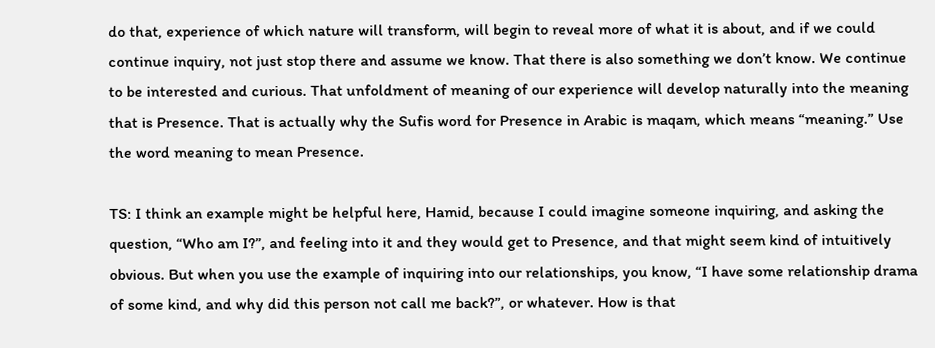do that, experience of which nature will transform, will begin to reveal more of what it is about, and if we could continue inquiry, not just stop there and assume we know. That there is also something we don’t know. We continue to be interested and curious. That unfoldment of meaning of our experience will develop naturally into the meaning that is Presence. That is actually why the Sufis word for Presence in Arabic is maqam, which means “meaning.” Use the word meaning to mean Presence.

TS: I think an example might be helpful here, Hamid, because I could imagine someone inquiring, and asking the question, “Who am I?”, and feeling into it and they would get to Presence, and that might seem kind of intuitively obvious. But when you use the example of inquiring into our relationships, you know, “I have some relationship drama of some kind, and why did this person not call me back?”, or whatever. How is that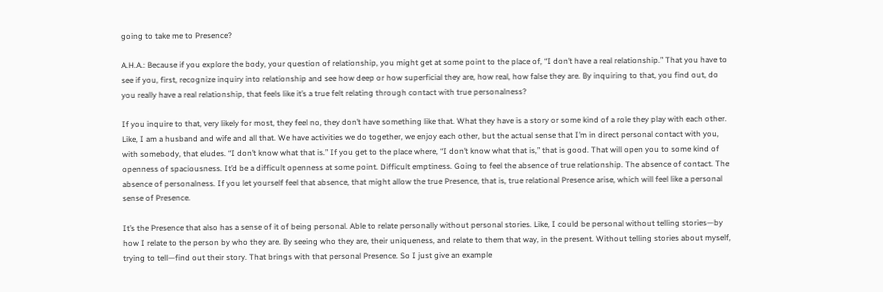going to take me to Presence?

A.H.A.: Because if you explore the body, your question of relationship, you might get at some point to the place of, “I don’t have a real relationship.” That you have to see if you, first, recognize inquiry into relationship and see how deep or how superficial they are, how real, how false they are. By inquiring to that, you find out, do you really have a real relationship, that feels like it’s a true felt relating through contact with true personalness?

If you inquire to that, very likely for most, they feel no, they don’t have something like that. What they have is a story or some kind of a role they play with each other. Like, I am a husband and wife and all that. We have activities we do together, we enjoy each other, but the actual sense that I’m in direct personal contact with you, with somebody, that eludes. “I don’t know what that is.” If you get to the place where, “I don’t know what that is,” that is good. That will open you to some kind of openness of spaciousness. It’d be a difficult openness at some point. Difficult emptiness. Going to feel the absence of true relationship. The absence of contact. The absence of personalness. If you let yourself feel that absence, that might allow the true Presence, that is, true relational Presence arise, which will feel like a personal sense of Presence.

It’s the Presence that also has a sense of it of being personal. Able to relate personally without personal stories. Like, I could be personal without telling stories—by how I relate to the person by who they are. By seeing who they are, their uniqueness, and relate to them that way, in the present. Without telling stories about myself, trying to tell—find out their story. That brings with that personal Presence. So I just give an example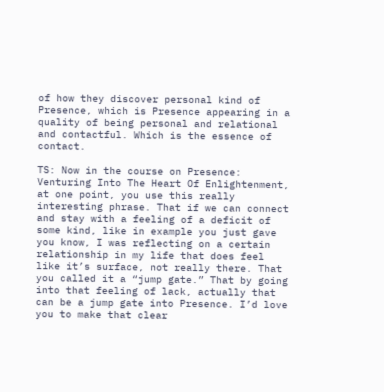of how they discover personal kind of Presence, which is Presence appearing in a quality of being personal and relational and contactful. Which is the essence of contact.

TS: Now in the course on Presence: Venturing Into The Heart Of Enlightenment, at one point, you use this really interesting phrase. That if we can connect and stay with a feeling of a deficit of some kind, like in example you just gave you know, I was reflecting on a certain relationship in my life that does feel like it’s surface, not really there. That you called it a “jump gate.” That by going into that feeling of lack, actually that can be a jump gate into Presence. I’d love you to make that clear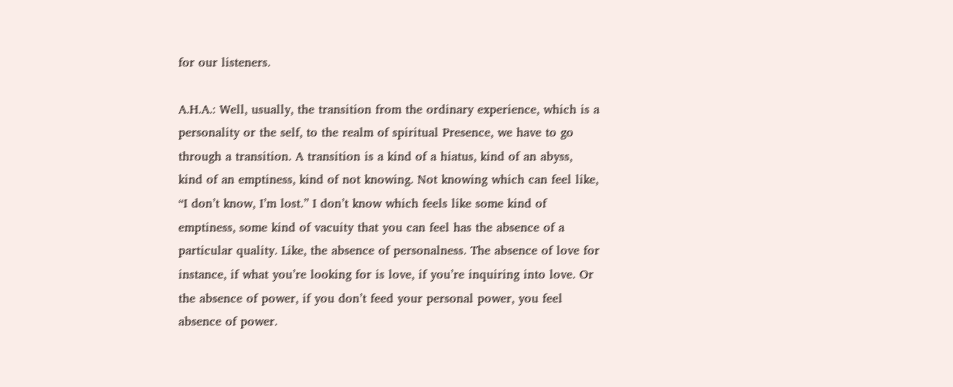for our listeners.

A.H.A.: Well, usually, the transition from the ordinary experience, which is a personality or the self, to the realm of spiritual Presence, we have to go through a transition. A transition is a kind of a hiatus, kind of an abyss, kind of an emptiness, kind of not knowing. Not knowing which can feel like, “I don’t know, I’m lost.” I don’t know which feels like some kind of emptiness, some kind of vacuity that you can feel has the absence of a particular quality. Like, the absence of personalness. The absence of love for instance, if what you’re looking for is love, if you’re inquiring into love. Or the absence of power, if you don’t feed your personal power, you feel absence of power.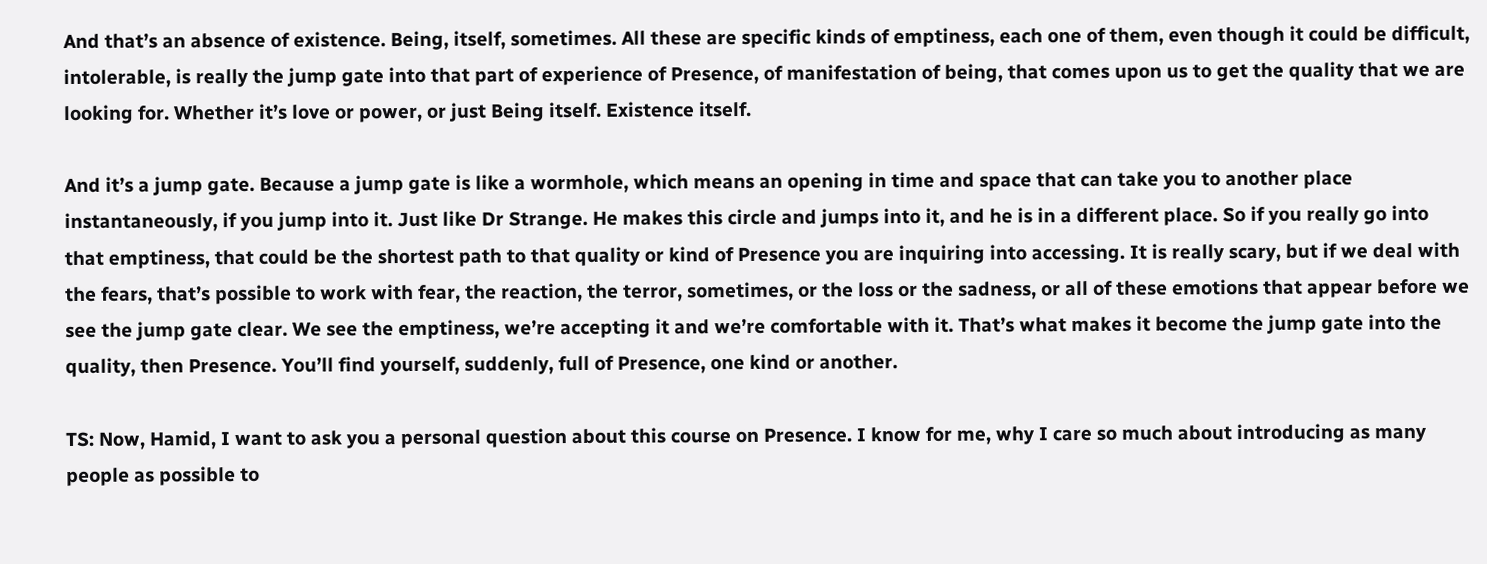And that’s an absence of existence. Being, itself, sometimes. All these are specific kinds of emptiness, each one of them, even though it could be difficult, intolerable, is really the jump gate into that part of experience of Presence, of manifestation of being, that comes upon us to get the quality that we are looking for. Whether it’s love or power, or just Being itself. Existence itself.

And it’s a jump gate. Because a jump gate is like a wormhole, which means an opening in time and space that can take you to another place instantaneously, if you jump into it. Just like Dr Strange. He makes this circle and jumps into it, and he is in a different place. So if you really go into that emptiness, that could be the shortest path to that quality or kind of Presence you are inquiring into accessing. It is really scary, but if we deal with the fears, that’s possible to work with fear, the reaction, the terror, sometimes, or the loss or the sadness, or all of these emotions that appear before we see the jump gate clear. We see the emptiness, we’re accepting it and we’re comfortable with it. That’s what makes it become the jump gate into the quality, then Presence. You’ll find yourself, suddenly, full of Presence, one kind or another.

TS: Now, Hamid, I want to ask you a personal question about this course on Presence. I know for me, why I care so much about introducing as many people as possible to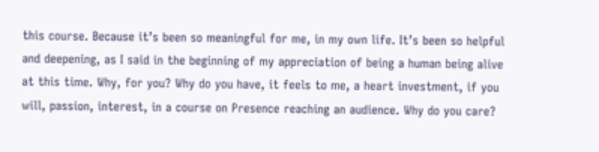this course. Because it’s been so meaningful for me, in my own life. It’s been so helpful and deepening, as I said in the beginning of my appreciation of being a human being alive at this time. Why, for you? Why do you have, it feels to me, a heart investment, if you will, passion, interest, in a course on Presence reaching an audience. Why do you care?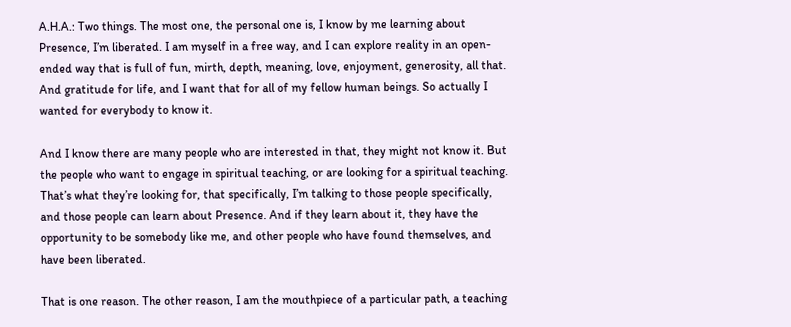A.H.A.: Two things. The most one, the personal one is, I know by me learning about Presence, I’m liberated. I am myself in a free way, and I can explore reality in an open-ended way that is full of fun, mirth, depth, meaning, love, enjoyment, generosity, all that. And gratitude for life, and I want that for all of my fellow human beings. So actually I wanted for everybody to know it.

And I know there are many people who are interested in that, they might not know it. But the people who want to engage in spiritual teaching, or are looking for a spiritual teaching. That’s what they’re looking for, that specifically, I’m talking to those people specifically, and those people can learn about Presence. And if they learn about it, they have the opportunity to be somebody like me, and other people who have found themselves, and have been liberated.

That is one reason. The other reason, I am the mouthpiece of a particular path, a teaching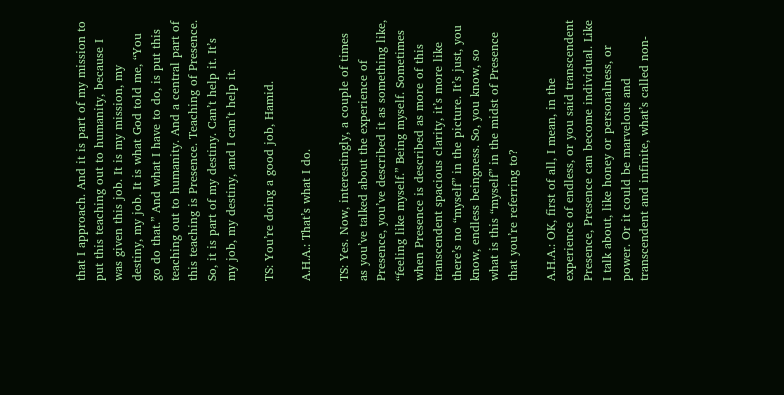that I approach. And it is part of my mission to put this teaching out to humanity, because I was given this job. It is my mission, my destiny, my job. It is what God told me, “You go do that.” And what I have to do, is put this teaching out to humanity. And a central part of this teaching is Presence. Teaching of Presence. So, it is part of my destiny. Can’t help it. It’s my job, my destiny, and I can’t help it.

TS: You’re doing a good job, Hamid.

A.H.A.: That’s what I do.

TS: Yes. Now, interestingly, a couple of times as you’ve talked about the experience of Presence, you’ve described it as something like, “feeling like myself.” Being myself. Sometimes when Presence is described as more of this transcendent spacious clarity, it’s more like there’s no “myself” in the picture. It’s just, you know, endless beingness. So, you know, so what is this “myself” in the midst of Presence that you’re referring to?

A.H.A.: OK, first of all, I mean, in the experience of endless, or you said transcendent Presence, Presence can become individual. Like I talk about, like honey or personalness, or power. Or it could be marvelous and transcendent and infinite, what’s called non-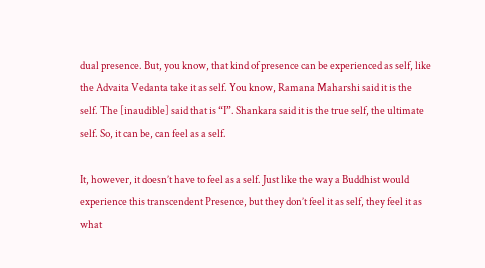dual presence. But, you know, that kind of presence can be experienced as self, like the Advaita Vedanta take it as self. You know, Ramana Maharshi said it is the self. The [inaudible] said that is “I”. Shankara said it is the true self, the ultimate self. So, it can be, can feel as a self.

It, however, it doesn’t have to feel as a self. Just like the way a Buddhist would experience this transcendent Presence, but they don’t feel it as self, they feel it as what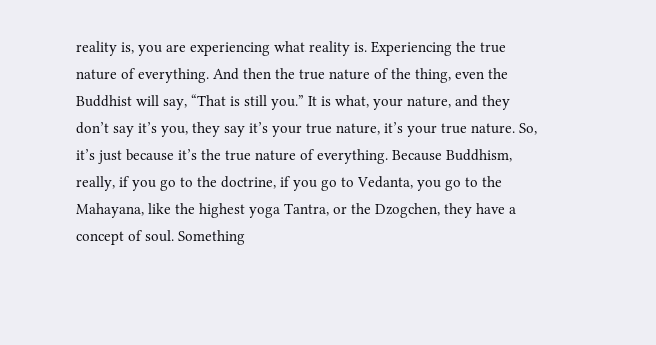reality is, you are experiencing what reality is. Experiencing the true nature of everything. And then the true nature of the thing, even the Buddhist will say, “That is still you.” It is what, your nature, and they don’t say it’s you, they say it’s your true nature, it’s your true nature. So, it’s just because it’s the true nature of everything. Because Buddhism, really, if you go to the doctrine, if you go to Vedanta, you go to the Mahayana, like the highest yoga Tantra, or the Dzogchen, they have a concept of soul. Something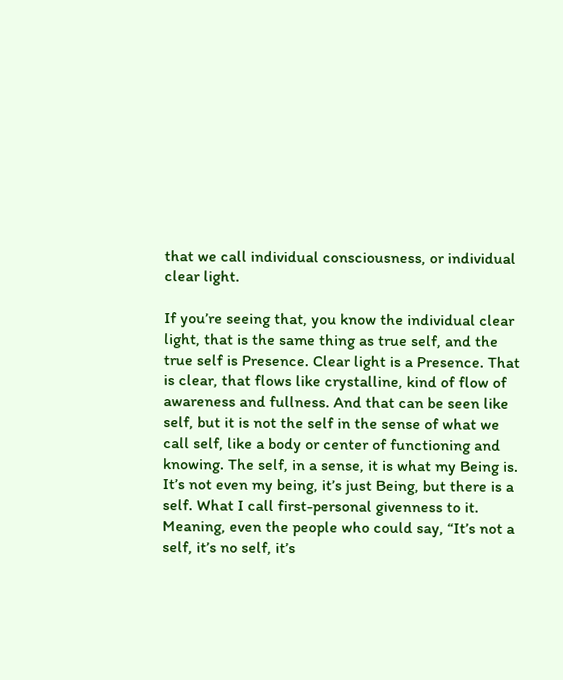that we call individual consciousness, or individual clear light.

If you’re seeing that, you know the individual clear light, that is the same thing as true self, and the true self is Presence. Clear light is a Presence. That is clear, that flows like crystalline, kind of flow of awareness and fullness. And that can be seen like self, but it is not the self in the sense of what we call self, like a body or center of functioning and knowing. The self, in a sense, it is what my Being is. It’s not even my being, it’s just Being, but there is a self. What I call first-personal givenness to it. Meaning, even the people who could say, “It’s not a self, it’s no self, it’s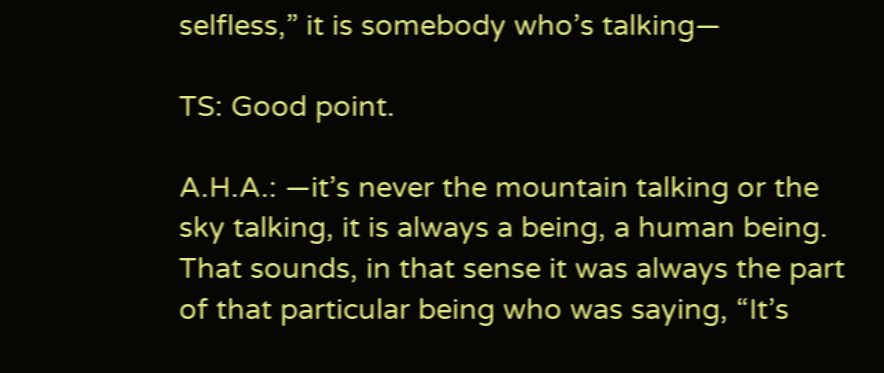selfless,” it is somebody who’s talking—

TS: Good point.

A.H.A.: —it’s never the mountain talking or the sky talking, it is always a being, a human being. That sounds, in that sense it was always the part of that particular being who was saying, “It’s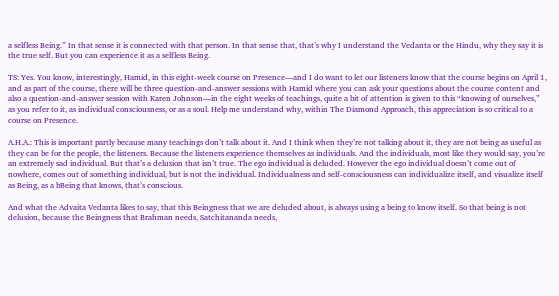a selfless Being.” In that sense it is connected with that person. In that sense that, that’s why I understand the Vedanta or the Hindu, why they say it is the true self. But you can experience it as a selfless Being.

TS: Yes. You know, interestingly, Hamid, in this eight-week course on Presence—and I do want to let our listeners know that the course begins on April 1, and as part of the course, there will be three question-and-answer sessions with Hamid where you can ask your questions about the course content and also a question-and-answer session with Karen Johnson—in the eight weeks of teachings, quite a bit of attention is given to this “knowing of ourselves,” as you refer to it, as individual consciousness, or as a soul. Help me understand why, within The Diamond Approach, this appreciation is so critical to a course on Presence.

A.H.A.: This is important partly because many teachings don’t talk about it. And I think when they’re not talking about it, they are not being as useful as they can be for the people, the listeners. Because the listeners experience themselves as individuals. And the individuals, most like they would say, you’re an extremely sad individual. But that’s a delusion that isn’t true. The ego individual is deluded. However the ego individual doesn’t come out of nowhere, comes out of something individual, but is not the individual. Individualness and self-consciousness can individualize itself, and visualize itself as Being, as a bBeing that knows, that’s conscious.

And what the Advaita Vedanta likes to say, that this Beingness that we are deluded about, is always using a being to know itself. So that being is not delusion, because the Beingness that Brahman needs, Satchitananda needs,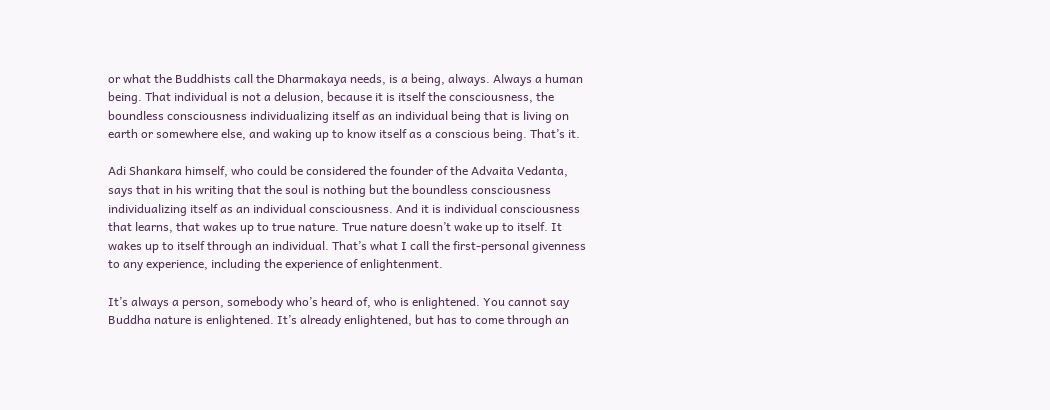or what the Buddhists call the Dharmakaya needs, is a being, always. Always a human being. That individual is not a delusion, because it is itself the consciousness, the boundless consciousness individualizing itself as an individual being that is living on earth or somewhere else, and waking up to know itself as a conscious being. That’s it.

Adi Shankara himself, who could be considered the founder of the Advaita Vedanta, says that in his writing that the soul is nothing but the boundless consciousness individualizing itself as an individual consciousness. And it is individual consciousness that learns, that wakes up to true nature. True nature doesn’t wake up to itself. It wakes up to itself through an individual. That’s what I call the first-personal givenness to any experience, including the experience of enlightenment.

It’s always a person, somebody who’s heard of, who is enlightened. You cannot say Buddha nature is enlightened. It’s already enlightened, but has to come through an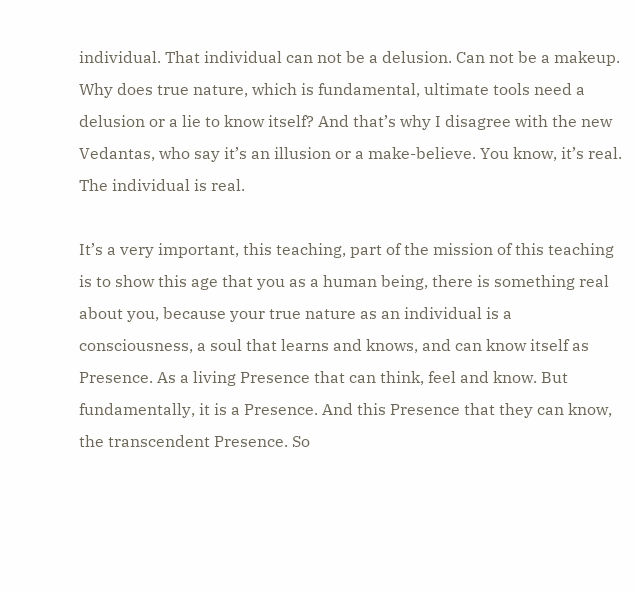individual. That individual can not be a delusion. Can not be a makeup. Why does true nature, which is fundamental, ultimate tools need a delusion or a lie to know itself? And that’s why I disagree with the new Vedantas, who say it’s an illusion or a make-believe. You know, it’s real. The individual is real.

It’s a very important, this teaching, part of the mission of this teaching is to show this age that you as a human being, there is something real about you, because your true nature as an individual is a consciousness, a soul that learns and knows, and can know itself as Presence. As a living Presence that can think, feel and know. But fundamentally, it is a Presence. And this Presence that they can know, the transcendent Presence. So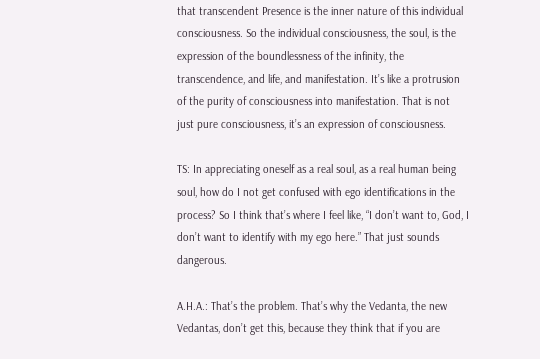that transcendent Presence is the inner nature of this individual consciousness. So the individual consciousness, the soul, is the expression of the boundlessness of the infinity, the transcendence, and life, and manifestation. It’s like a protrusion of the purity of consciousness into manifestation. That is not just pure consciousness, it’s an expression of consciousness.

TS: In appreciating oneself as a real soul, as a real human being soul, how do I not get confused with ego identifications in the process? So I think that’s where I feel like, “I don’t want to, God, I don’t want to identify with my ego here.” That just sounds dangerous.

A.H.A.: That’s the problem. That’s why the Vedanta, the new Vedantas, don’t get this, because they think that if you are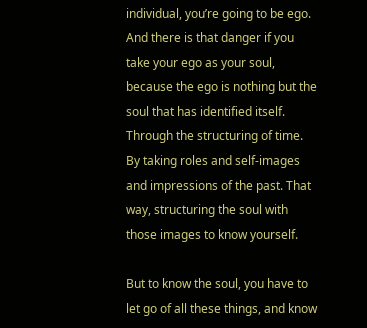individual, you’re going to be ego. And there is that danger if you take your ego as your soul, because the ego is nothing but the soul that has identified itself. Through the structuring of time. By taking roles and self-images and impressions of the past. That way, structuring the soul with those images to know yourself.

But to know the soul, you have to let go of all these things, and know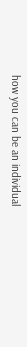how you can be an individual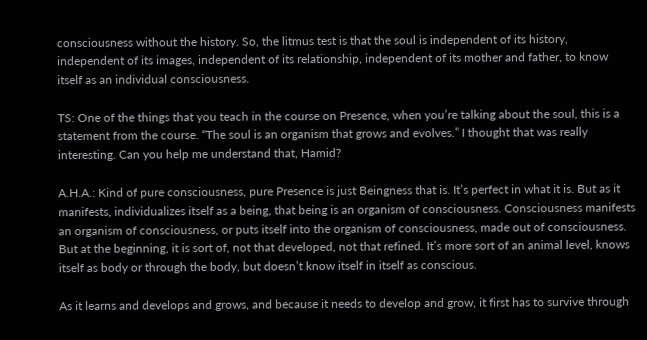consciousness without the history. So, the litmus test is that the soul is independent of its history, independent of its images, independent of its relationship, independent of its mother and father, to know itself as an individual consciousness.

TS: One of the things that you teach in the course on Presence, when you’re talking about the soul, this is a statement from the course. “The soul is an organism that grows and evolves.” I thought that was really interesting. Can you help me understand that, Hamid?

A.H.A.: Kind of pure consciousness, pure Presence is just Beingness that is. It’s perfect in what it is. But as it manifests, individualizes itself as a being, that being is an organism of consciousness. Consciousness manifests an organism of consciousness, or puts itself into the organism of consciousness, made out of consciousness. But at the beginning, it is sort of, not that developed, not that refined. It’s more sort of an animal level, knows itself as body or through the body, but doesn’t know itself in itself as conscious.

As it learns and develops and grows, and because it needs to develop and grow, it first has to survive through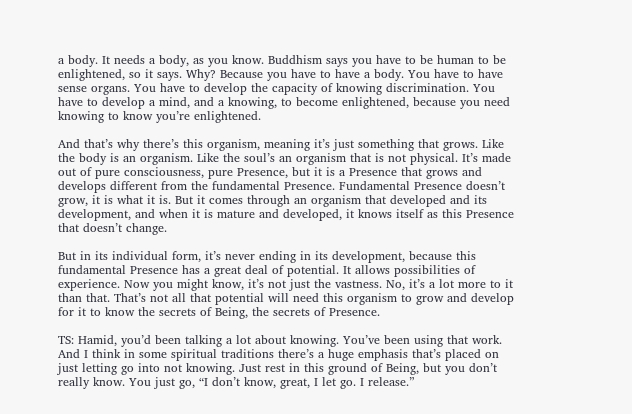a body. It needs a body, as you know. Buddhism says you have to be human to be enlightened, so it says. Why? Because you have to have a body. You have to have sense organs. You have to develop the capacity of knowing discrimination. You have to develop a mind, and a knowing, to become enlightened, because you need knowing to know you’re enlightened.

And that’s why there’s this organism, meaning it’s just something that grows. Like the body is an organism. Like the soul’s an organism that is not physical. It’s made out of pure consciousness, pure Presence, but it is a Presence that grows and develops different from the fundamental Presence. Fundamental Presence doesn’t grow, it is what it is. But it comes through an organism that developed and its development, and when it is mature and developed, it knows itself as this Presence that doesn’t change.

But in its individual form, it’s never ending in its development, because this fundamental Presence has a great deal of potential. It allows possibilities of experience. Now you might know, it’s not just the vastness. No, it’s a lot more to it than that. That’s not all that potential will need this organism to grow and develop for it to know the secrets of Being, the secrets of Presence.

TS: Hamid, you’d been talking a lot about knowing. You’ve been using that work. And I think in some spiritual traditions there’s a huge emphasis that’s placed on just letting go into not knowing. Just rest in this ground of Being, but you don’t really know. You just go, “I don’t know, great, I let go. I release.”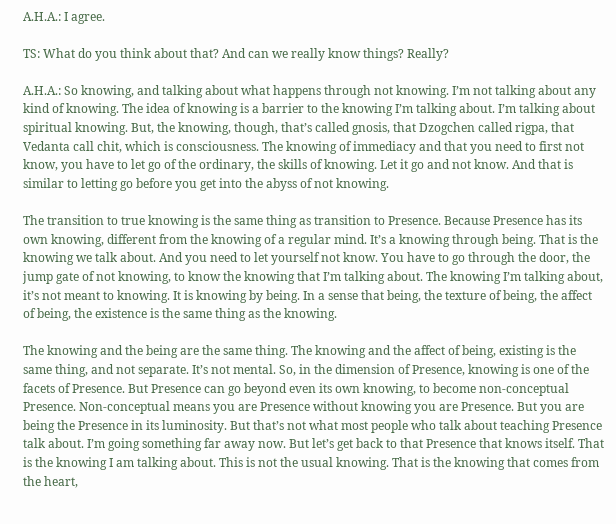A.H.A.: I agree.

TS: What do you think about that? And can we really know things? Really?

A.H.A.: So knowing, and talking about what happens through not knowing. I’m not talking about any kind of knowing. The idea of knowing is a barrier to the knowing I’m talking about. I’m talking about spiritual knowing. But, the knowing, though, that’s called gnosis, that Dzogchen called rigpa, that Vedanta call chit, which is consciousness. The knowing of immediacy and that you need to first not know, you have to let go of the ordinary, the skills of knowing. Let it go and not know. And that is similar to letting go before you get into the abyss of not knowing.

The transition to true knowing is the same thing as transition to Presence. Because Presence has its own knowing, different from the knowing of a regular mind. It’s a knowing through being. That is the knowing we talk about. And you need to let yourself not know. You have to go through the door, the jump gate of not knowing, to know the knowing that I’m talking about. The knowing I’m talking about, it’s not meant to knowing. It is knowing by being. In a sense that being, the texture of being, the affect of being, the existence is the same thing as the knowing.

The knowing and the being are the same thing. The knowing and the affect of being, existing is the same thing, and not separate. It’s not mental. So, in the dimension of Presence, knowing is one of the facets of Presence. But Presence can go beyond even its own knowing, to become non-conceptual Presence. Non-conceptual means you are Presence without knowing you are Presence. But you are being the Presence in its luminosity. But that’s not what most people who talk about teaching Presence talk about. I’m going something far away now. But let’s get back to that Presence that knows itself. That is the knowing I am talking about. This is not the usual knowing. That is the knowing that comes from the heart,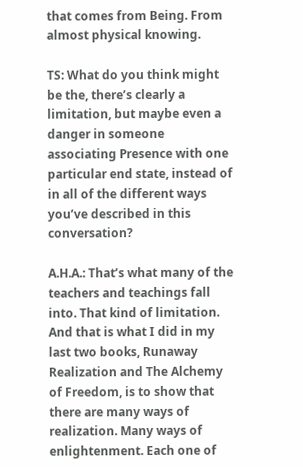that comes from Being. From almost physical knowing.

TS: What do you think might be the, there’s clearly a limitation, but maybe even a danger in someone associating Presence with one particular end state, instead of in all of the different ways you’ve described in this conversation?

A.H.A.: That’s what many of the teachers and teachings fall into. That kind of limitation. And that is what I did in my last two books, Runaway Realization and The Alchemy of Freedom, is to show that there are many ways of realization. Many ways of enlightenment. Each one of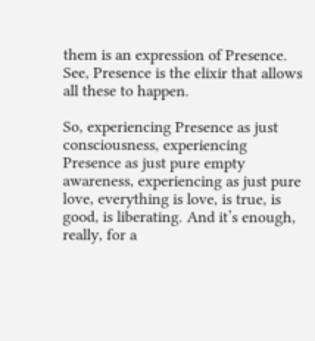them is an expression of Presence. See, Presence is the elixir that allows all these to happen.

So, experiencing Presence as just consciousness, experiencing Presence as just pure empty awareness, experiencing as just pure love, everything is love, is true, is good, is liberating. And it’s enough, really, for a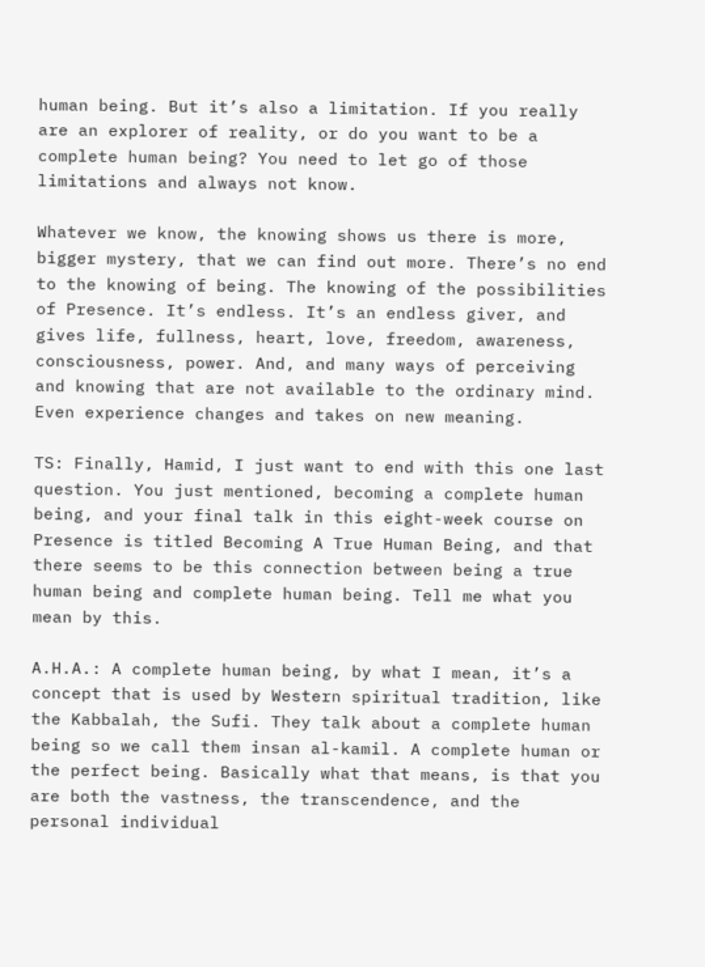human being. But it’s also a limitation. If you really are an explorer of reality, or do you want to be a complete human being? You need to let go of those limitations and always not know.

Whatever we know, the knowing shows us there is more, bigger mystery, that we can find out more. There’s no end to the knowing of being. The knowing of the possibilities of Presence. It’s endless. It’s an endless giver, and gives life, fullness, heart, love, freedom, awareness, consciousness, power. And, and many ways of perceiving and knowing that are not available to the ordinary mind. Even experience changes and takes on new meaning.

TS: Finally, Hamid, I just want to end with this one last question. You just mentioned, becoming a complete human being, and your final talk in this eight-week course on Presence is titled Becoming A True Human Being, and that there seems to be this connection between being a true human being and complete human being. Tell me what you mean by this.

A.H.A.: A complete human being, by what I mean, it’s a concept that is used by Western spiritual tradition, like the Kabbalah, the Sufi. They talk about a complete human being so we call them insan al-kamil. A complete human or the perfect being. Basically what that means, is that you are both the vastness, the transcendence, and the personal individual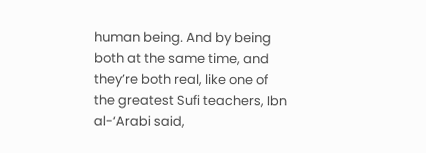human being. And by being both at the same time, and they’re both real, like one of the greatest Sufi teachers, Ibn al-‘Arabi said,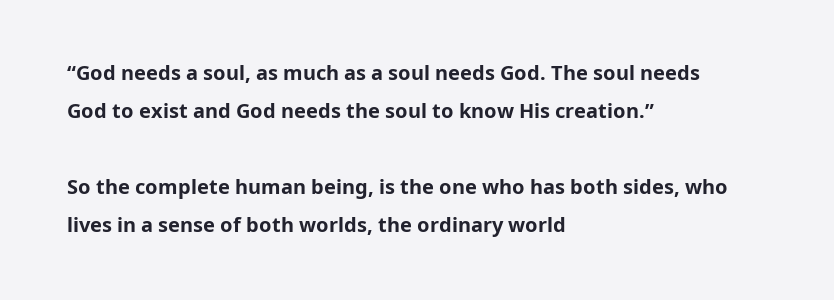“God needs a soul, as much as a soul needs God. The soul needs God to exist and God needs the soul to know His creation.”

So the complete human being, is the one who has both sides, who lives in a sense of both worlds, the ordinary world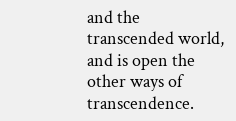and the transcended world, and is open the other ways of transcendence.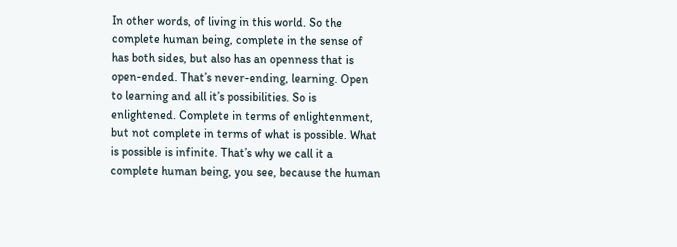In other words, of living in this world. So the complete human being, complete in the sense of has both sides, but also has an openness that is open-ended. That’s never-ending, learning. Open to learning and all it’s possibilities. So is enlightened. Complete in terms of enlightenment, but not complete in terms of what is possible. What is possible is infinite. That’s why we call it a complete human being, you see, because the human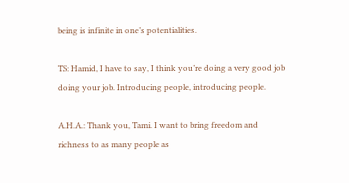being is infinite in one’s potentialities.

TS: Hamid, I have to say, I think you’re doing a very good job doing your job. Introducing people, introducing people.

A.H.A.: Thank you, Tami. I want to bring freedom and richness to as many people as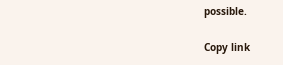possible.

Copy link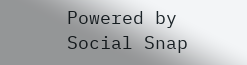Powered by Social Snap